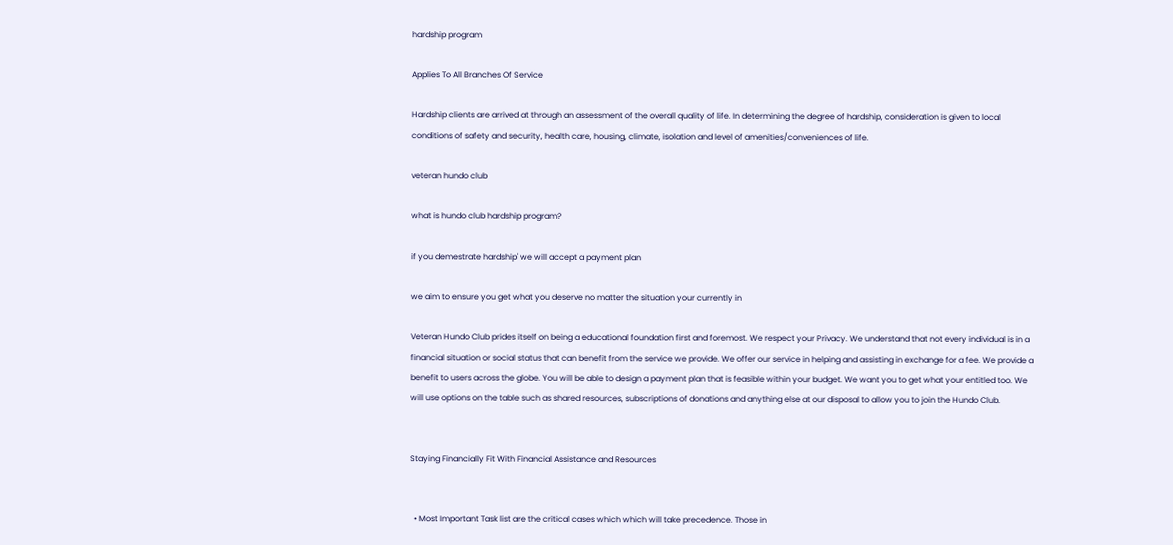hardship program

Applies To All Branches Of Service

Hardship clients are arrived at through an assessment of the overall quality of life. In determining the degree of hardship, consideration is given to local conditions of safety and security, health care, housing, climate, isolation and level of amenities/conveniences of life.

veteran hundo club

what is hundo club hardship program?

if you demestrate hardship' we will accept a payment plan

we aim to ensure you get what you deserve no matter the situation your currently in

Veteran Hundo Club prides itself on being a educational foundation first and foremost. We respect your Privacy. We understand that not every individual is in a financial situation or social status that can benefit from the service we provide. We offer our service in helping and assisting in exchange for a fee. We provide a benefit to users across the globe. You will be able to design a payment plan that is feasible within your budget. We want you to get what your entitled too. We will use options on the table such as shared resources, subscriptions of donations and anything else at our disposal to allow you to join the Hundo Club.


Staying Financially Fit With Financial Assistance and Resources


  • Most Important Task list are the critical cases which which will take precedence. Those in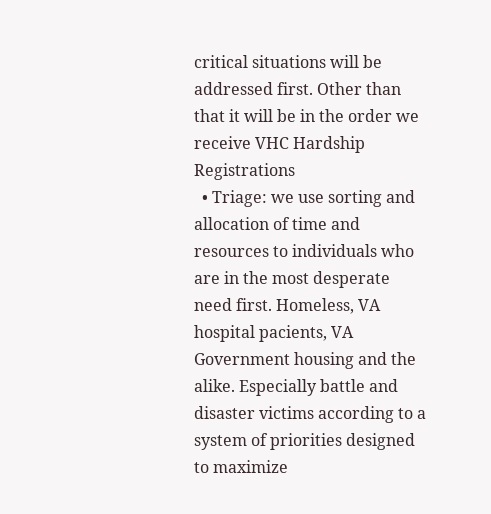critical situations will be addressed first. Other than that it will be in the order we receive VHC Hardship Registrations
  • Triage: we use sorting and allocation of time and resources to individuals who are in the most desperate need first. Homeless, VA hospital pacients, VA Government housing and the alike. Especially battle and disaster victims according to a system of priorities designed to maximize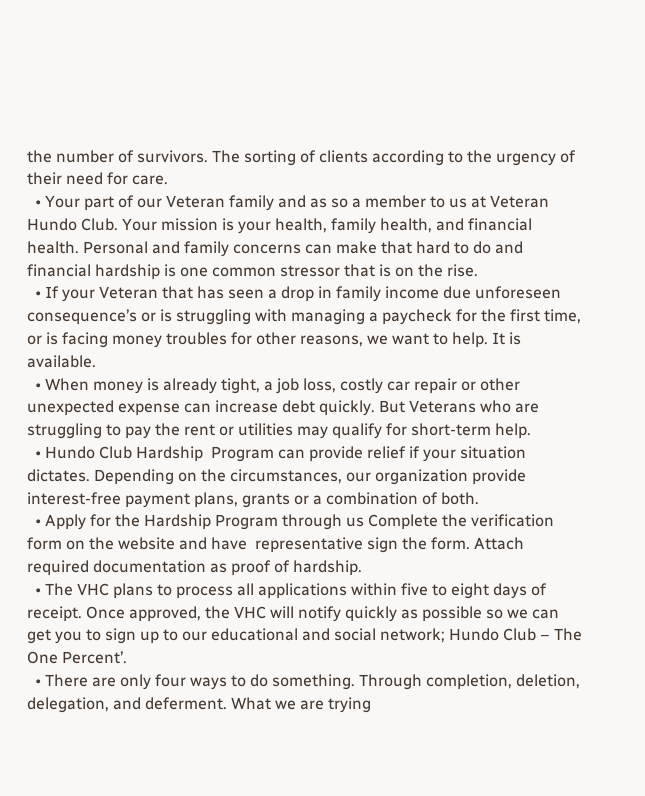the number of survivors. The sorting of clients according to the urgency of their need for care.
  • Your part of our Veteran family and as so a member to us at Veteran Hundo Club. Your mission is your health, family health, and financial health. Personal and family concerns can make that hard to do and financial hardship is one common stressor that is on the rise.
  • If your Veteran that has seen a drop in family income due unforeseen consequence’s or is struggling with managing a paycheck for the first time, or is facing money troubles for other reasons, we want to help. It is available.
  • When money is already tight, a job loss, costly car repair or other unexpected expense can increase debt quickly. But Veterans who are struggling to pay the rent or utilities may qualify for short-term help.
  • Hundo Club Hardship  Program can provide relief if your situation dictates. Depending on the circumstances, our organization provide interest-free payment plans, grants or a combination of both.
  • Apply for the Hardship Program through us Complete the verification form on the website and have  representative sign the form. Attach required documentation as proof of hardship.
  • The VHC plans to process all applications within five to eight days of receipt. Once approved, the VHC will notify quickly as possible so we can get you to sign up to our educational and social network; Hundo Club – The One Percent’.
  • There are only four ways to do something. Through completion, deletion, delegation, and deferment. What we are trying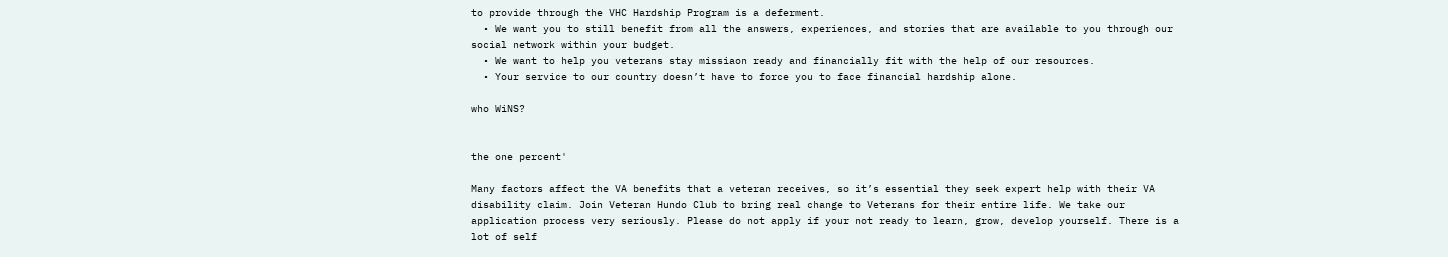to provide through the VHC Hardship Program is a deferment.
  • We want you to still benefit from all the answers, experiences, and stories that are available to you through our social network within your budget.
  • We want to help you veterans stay missiaon ready and financially fit with the help of our resources.
  • Your service to our country doesn’t have to force you to face financial hardship alone.

who WiNS?


the one percent'

Many factors affect the VA benefits that a veteran receives, so it’s essential they seek expert help with their VA disability claim. Join Veteran Hundo Club to bring real change to Veterans for their entire life. We take our application process very seriously. Please do not apply if your not ready to learn, grow, develop yourself. There is a lot of self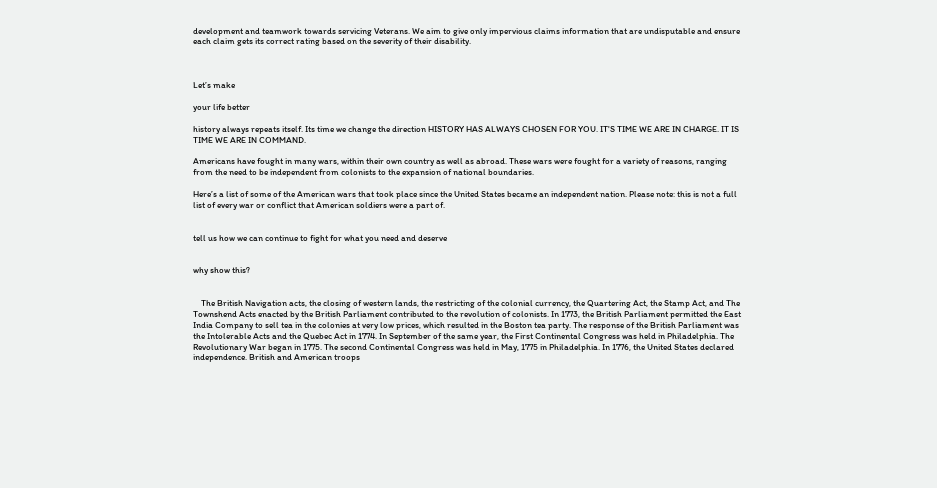development and teamwork towards servicing Veterans. We aim to give only impervious claims information that are undisputable and ensure each claim gets its correct rating based on the severity of their disability.



Let’s make

your life better

history always repeats itself. Its time we change the direction HISTORY HAS ALWAYS CHOSEN FOR YOU. IT'S TIME WE ARE IN CHARGE. IT IS TIME WE ARE IN COMMAND.

Americans have fought in many wars, within their own country as well as abroad. These wars were fought for a variety of reasons, ranging from the need to be independent from colonists to the expansion of national boundaries.

Here’s a list of some of the American wars that took place since the United States became an independent nation. Please note: this is not a full list of every war or conflict that American soldiers were a part of.


tell us how we can continue to fight for what you need and deserve


why show this?


    The British Navigation acts, the closing of western lands, the restricting of the colonial currency, the Quartering Act, the Stamp Act, and The Townshend Acts enacted by the British Parliament contributed to the revolution of colonists. In 1773, the British Parliament permitted the East India Company to sell tea in the colonies at very low prices, which resulted in the Boston tea party. The response of the British Parliament was the Intolerable Acts and the Quebec Act in 1774. In September of the same year, the First Continental Congress was held in Philadelphia. The Revolutionary War began in 1775. The second Continental Congress was held in May, 1775 in Philadelphia. In 1776, the United States declared independence. British and American troops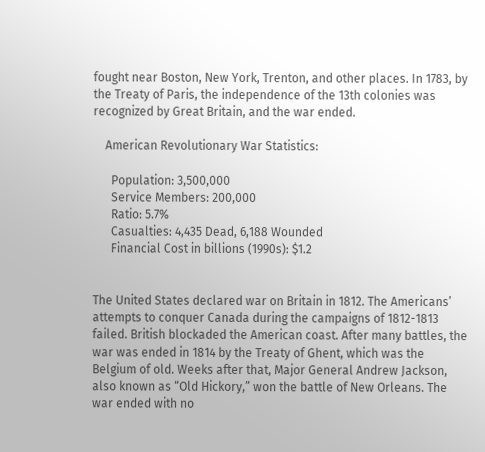fought near Boston, New York, Trenton, and other places. In 1783, by the Treaty of Paris, the independence of the 13th colonies was recognized by Great Britain, and the war ended.

    American Revolutionary War Statistics:

      Population: 3,500,000
      Service Members: 200,000
      Ratio: 5.7%
      Casualties: 4,435 Dead, 6,188 Wounded
      Financial Cost in billions (1990s): $1.2


The United States declared war on Britain in 1812. The Americans’ attempts to conquer Canada during the campaigns of 1812-1813 failed. British blockaded the American coast. After many battles, the war was ended in 1814 by the Treaty of Ghent, which was the Belgium of old. Weeks after that, Major General Andrew Jackson, also known as “Old Hickory,” won the battle of New Orleans. The war ended with no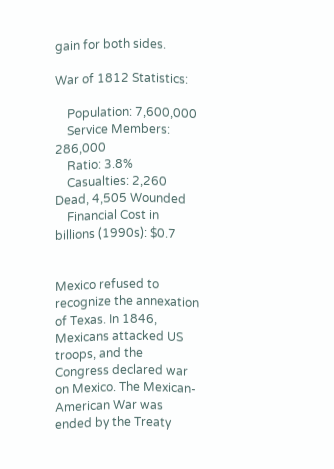gain for both sides.

War of 1812 Statistics:

    Population: 7,600,000
    Service Members: 286,000
    Ratio: 3.8%
    Casualties: 2,260 Dead, 4,505 Wounded
    Financial Cost in billions (1990s): $0.7


Mexico refused to recognize the annexation of Texas. In 1846, Mexicans attacked US troops, and the Congress declared war on Mexico. The Mexican-American War was ended by the Treaty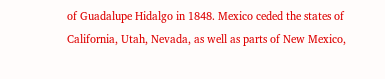of Guadalupe Hidalgo in 1848. Mexico ceded the states of California, Utah, Nevada, as well as parts of New Mexico,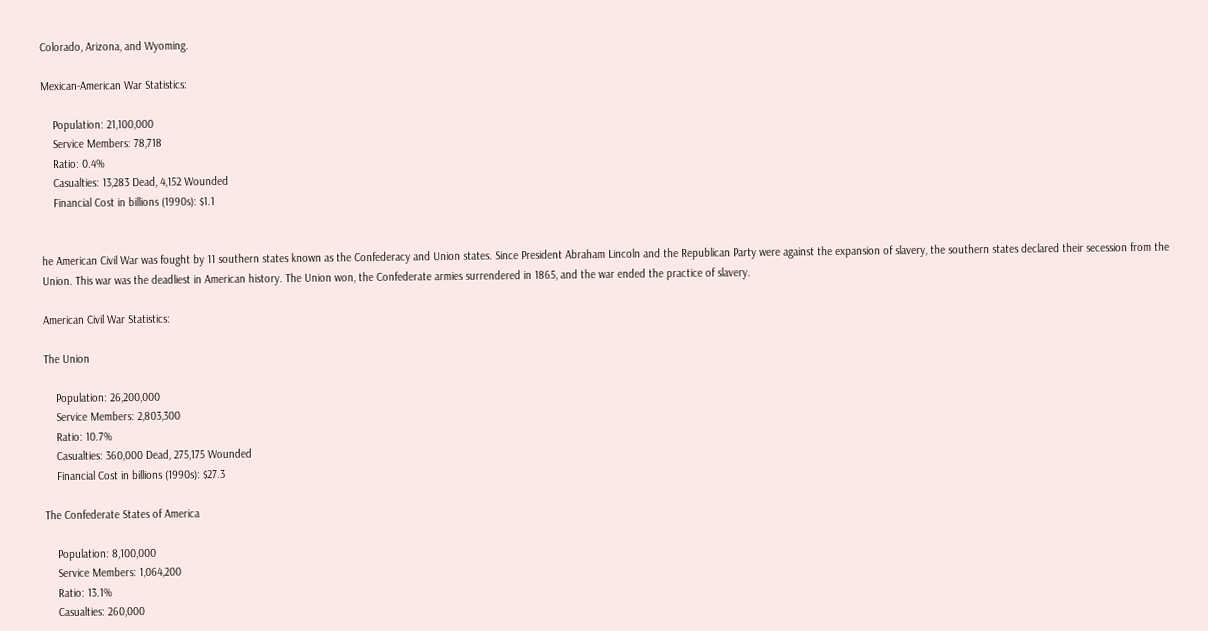Colorado, Arizona, and Wyoming.

Mexican-American War Statistics:

    Population: 21,100,000
    Service Members: 78,718
    Ratio: 0.4%
    Casualties: 13,283 Dead, 4,152 Wounded
    Financial Cost in billions (1990s): $1.1


he American Civil War was fought by 11 southern states known as the Confederacy and Union states. Since President Abraham Lincoln and the Republican Party were against the expansion of slavery, the southern states declared their secession from the Union. This war was the deadliest in American history. The Union won, the Confederate armies surrendered in 1865, and the war ended the practice of slavery.

American Civil War Statistics:

The Union

    Population: 26,200,000
    Service Members: 2,803,300
    Ratio: 10.7%
    Casualties: 360,000 Dead, 275,175 Wounded
    Financial Cost in billions (1990s): $27.3

The Confederate States of America

    Population: 8,100,000
    Service Members: 1,064,200
    Ratio: 13.1%
    Casualties: 260,000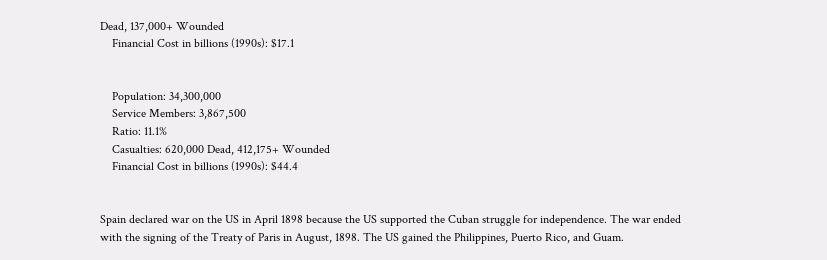Dead, 137,000+ Wounded
    Financial Cost in billions (1990s): $17.1


    Population: 34,300,000
    Service Members: 3,867,500
    Ratio: 11.1%
    Casualties: 620,000 Dead, 412,175+ Wounded
    Financial Cost in billions (1990s): $44.4


Spain declared war on the US in April 1898 because the US supported the Cuban struggle for independence. The war ended with the signing of the Treaty of Paris in August, 1898. The US gained the Philippines, Puerto Rico, and Guam.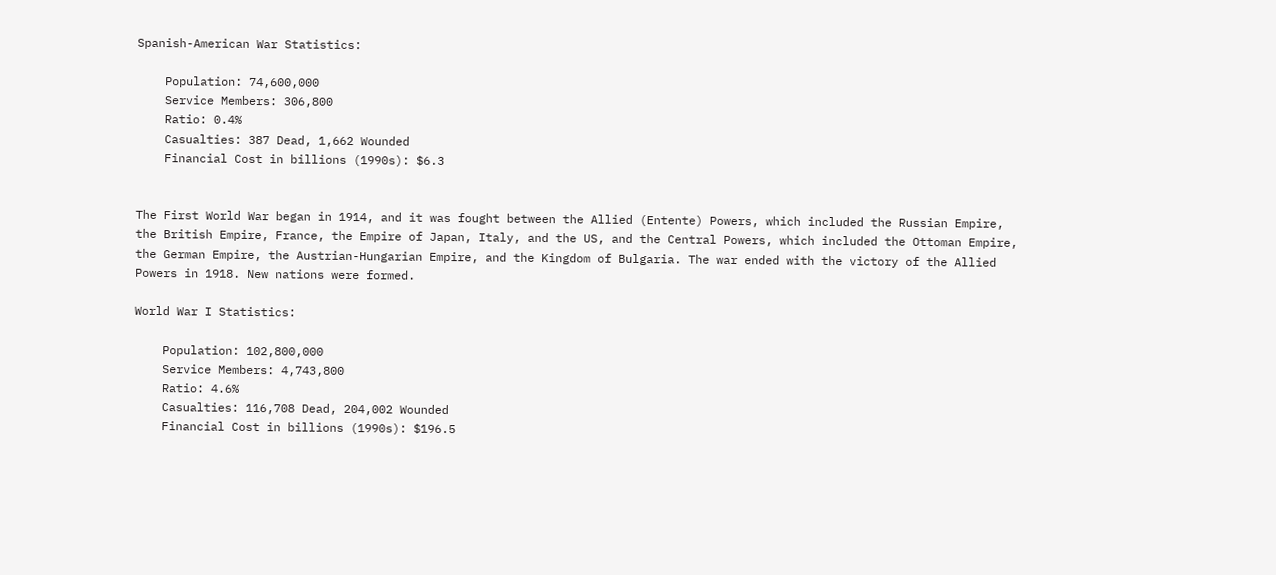Spanish-American War Statistics:

    Population: 74,600,000
    Service Members: 306,800
    Ratio: 0.4%
    Casualties: 387 Dead, 1,662 Wounded
    Financial Cost in billions (1990s): $6.3


The First World War began in 1914, and it was fought between the Allied (Entente) Powers, which included the Russian Empire, the British Empire, France, the Empire of Japan, Italy, and the US, and the Central Powers, which included the Ottoman Empire, the German Empire, the Austrian-Hungarian Empire, and the Kingdom of Bulgaria. The war ended with the victory of the Allied Powers in 1918. New nations were formed.

World War I Statistics:

    Population: 102,800,000
    Service Members: 4,743,800
    Ratio: 4.6%
    Casualties: 116,708 Dead, 204,002 Wounded
    Financial Cost in billions (1990s): $196.5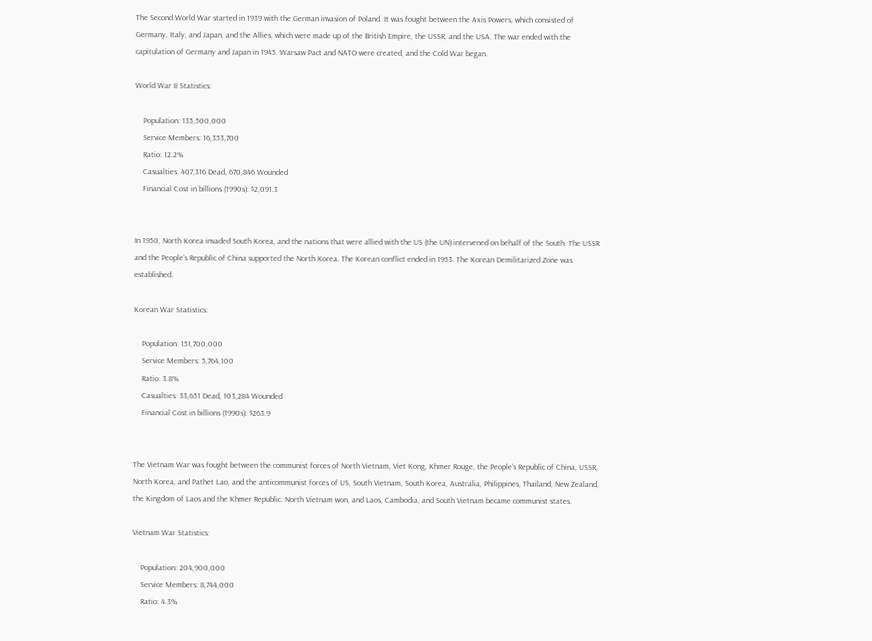The Second World War started in 1939 with the German invasion of Poland. It was fought between the Axis Powers, which consisted of Germany, Italy, and Japan, and the Allies, which were made up of the British Empire, the USSR, and the USA. The war ended with the capitulation of Germany and Japan in 1945. Warsaw Pact and NATO were created, and the Cold War began.

World War II Statistics:

    Population: 135,500,000
    Service Members: 16,353,700
    Ratio: 12.2%
    Casualties: 407,316 Dead, 670,846 Wounded
    Financial Cost in billions (1990s): $2,091.3


In 1950, North Korea invaded South Korea, and the nations that were allied with the US (the UN) intervened on behalf of the South. The USSR and the People’s Republic of China supported the North Korea. The Korean conflict ended in 1953. The Korean Demilitarized Zone was established.

Korean War Statistics:

    Population: 151,700,000
    Service Members: 5,764,100
    Ratio: 3.8%
    Casualties: 33,651 Dead, 103,284 Wounded
    Financial Cost in billions (1990s): $263.9


The Vietnam War was fought between the communist forces of North Vietnam, Viet Kong, Khmer Rouge, the People’s Republic of China, USSR, North Korea, and Pathet Lao, and the anticommunist forces of US, South Vietnam, South Korea, Australia, Philippines, Thailand, New Zealand, the Kingdom of Laos and the Khmer Republic. North Vietnam won, and Laos, Cambodia, and South Vietnam became communist states.

Vietnam War Statistics:

    Population: 204,900,000
    Service Members: 8,744,000
    Ratio: 4.3%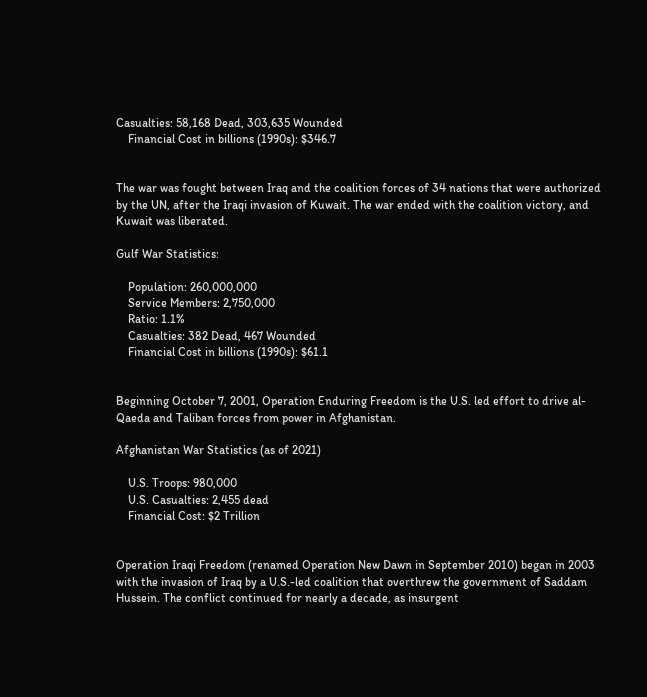Casualties: 58,168 Dead, 303,635 Wounded
    Financial Cost in billions (1990s): $346.7


The war was fought between Iraq and the coalition forces of 34 nations that were authorized by the UN, after the Iraqi invasion of Kuwait. The war ended with the coalition victory, and Kuwait was liberated.

Gulf War Statistics:

    Population: 260,000,000
    Service Members: 2,750,000
    Ratio: 1.1%
    Casualties: 382 Dead, 467 Wounded
    Financial Cost in billions (1990s): $61.1


Beginning October 7, 2001, Operation Enduring Freedom is the U.S. led effort to drive al-Qaeda and Taliban forces from power in Afghanistan.

Afghanistan War Statistics (as of 2021)

    U.S. Troops: 980,000
    U.S. Casualties: 2,455 dead
    Financial Cost: $2 Trillion


Operation Iraqi Freedom (renamed Operation New Dawn in September 2010) began in 2003 with the invasion of Iraq by a U.S.-led coalition that overthrew the government of Saddam Hussein. The conflict continued for nearly a decade, as insurgent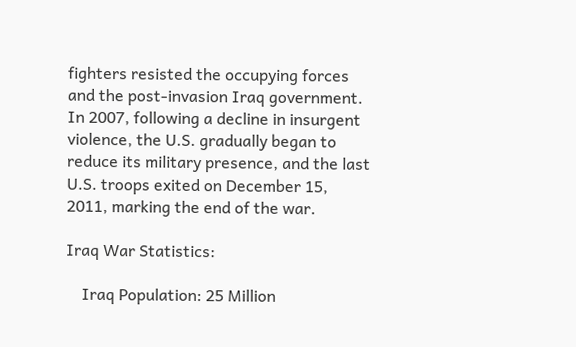fighters resisted the occupying forces and the post-invasion Iraq government. In 2007, following a decline in insurgent violence, the U.S. gradually began to reduce its military presence, and the last U.S. troops exited on December 15, 2011, marking the end of the war.

Iraq War Statistics:

    Iraq Population: 25 Million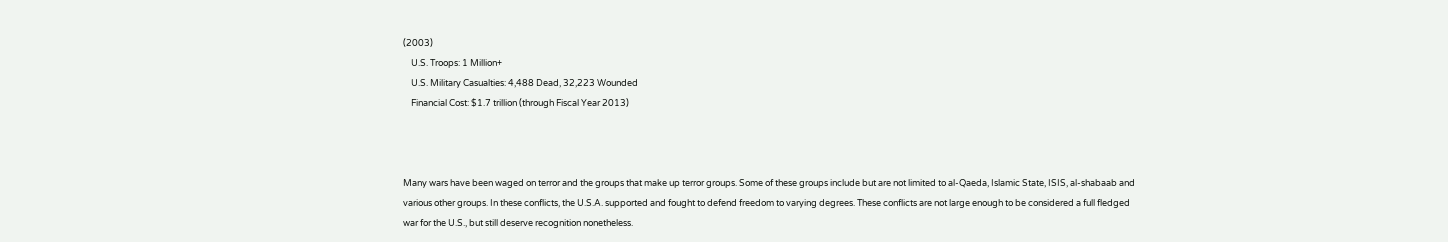(2003)
    U.S. Troops: 1 Million+
    U.S. Military Casualties: 4,488 Dead, 32,223 Wounded
    Financial Cost: $1.7 trillion (through Fiscal Year 2013)



Many wars have been waged on terror and the groups that make up terror groups. Some of these groups include but are not limited to al-Qaeda, Islamic State, ISIS, al-shabaab and various other groups. In these conflicts, the U.S.A. supported and fought to defend freedom to varying degrees. These conflicts are not large enough to be considered a full fledged war for the U.S., but still deserve recognition nonetheless.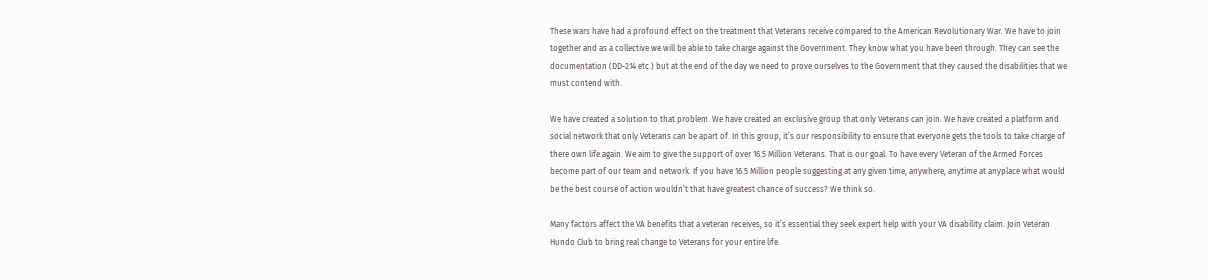These wars have had a profound effect on the treatment that Veterans receive compared to the American Revolutionary War. We have to join together and as a collective we will be able to take charge against the Government. They know what you have been through. They can see the documentation (DD-214 etc.) but at the end of the day we need to prove ourselves to the Government that they caused the disabilities that we must contend with.

We have created a solution to that problem. We have created an exclusive group that only Veterans can join. We have created a platform and social network that only Veterans can be apart of. In this group, it’s our responsibility to ensure that everyone gets the tools to take charge of there own life again. We aim to give the support of over 16.5 Million Veterans. That is our goal. To have every Veteran of the Armed Forces become part of our team and network. If you have 16.5 Million people suggesting at any given time, anywhere, anytime at anyplace what would be the best course of action wouldn’t that have greatest chance of success? We think so.

Many factors affect the VA benefits that a veteran receives, so it’s essential they seek expert help with your VA disability claim. Join Veteran Hundo Club to bring real change to Veterans for your entire life.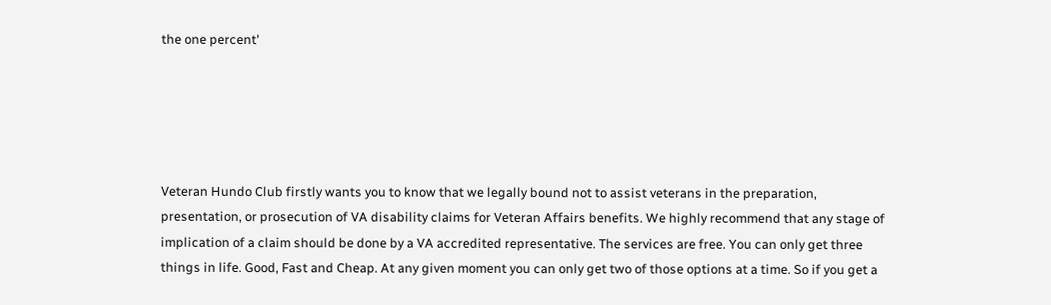the one percent'





Veteran Hundo Club firstly wants you to know that we legally bound not to assist veterans in the preparation, presentation, or prosecution of VA disability claims for Veteran Affairs benefits. We highly recommend that any stage of implication of a claim should be done by a VA accredited representative. The services are free. You can only get three things in life. Good, Fast and Cheap. At any given moment you can only get two of those options at a time. So if you get a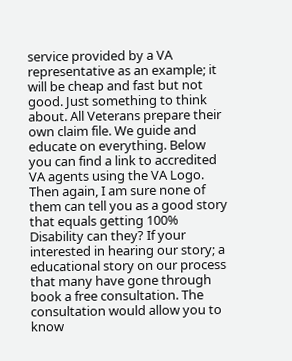service provided by a VA representative as an example; it will be cheap and fast but not good. Just something to think about. All Veterans prepare their own claim file. We guide and educate on everything. Below you can find a link to accredited VA agents using the VA Logo. Then again, I am sure none of them can tell you as a good story that equals getting 100% Disability can they? If your interested in hearing our story; a educational story on our process that many have gone through book a free consultation. The consultation would allow you to know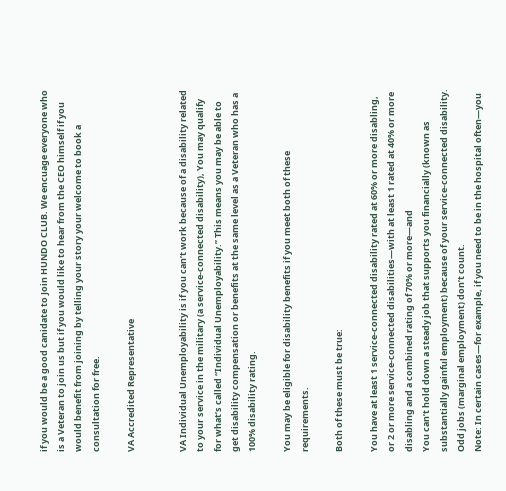if you would be a good canidate to Join HUNDO CLUB. We encuage everyone who is a Veteran to join us but if you would like to hear from the CEO himself if you would benefit from joining by telling your story your welcome to book a consultation for free.

VA Accredited Representative


VA Individual Unemployability is if you can’t work because of a disability related to your service in the military (a service-connected disability), You may qualify for what’s called “Individual Unemployability.” This means you may be able to get disability compensation or benefits at the same level as a Veteran who has a 100% disability rating.

You may be eligible for disability benefits if you meet both of these requirements.

Both of these must be true:

You have at least 1 service-connected disability rated at 60% or more disabling, or 2 or more service-connected disabilities—with at least 1 rated at 40% or more disabling and a combined rating of 70% or more—and
You can’t hold down a steady job that supports you financially (known as substantially gainful employment) because of your service-connected disability. Odd jobs (marginal employment) don’t count.
Note: In certain cases—for example, if you need to be in the hospital often—you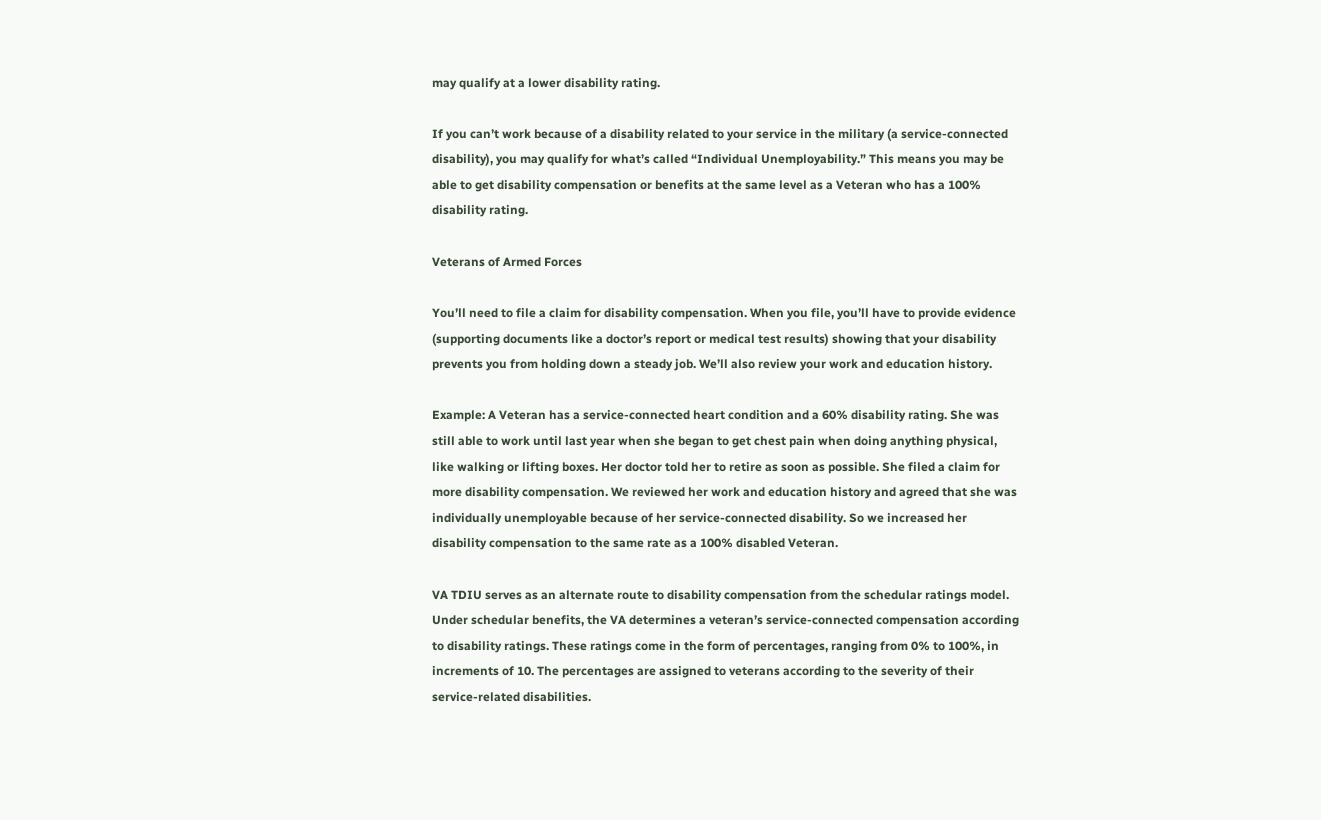may qualify at a lower disability rating.

If you can’t work because of a disability related to your service in the military (a service-connected disability), you may qualify for what’s called “Individual Unemployability.” This means you may be able to get disability compensation or benefits at the same level as a Veteran who has a 100% disability rating.

Veterans of Armed Forces

You’ll need to file a claim for disability compensation. When you file, you’ll have to provide evidence (supporting documents like a doctor’s report or medical test results) showing that your disability prevents you from holding down a steady job. We’ll also review your work and education history.

Example: A Veteran has a service-connected heart condition and a 60% disability rating. She was still able to work until last year when she began to get chest pain when doing anything physical, like walking or lifting boxes. Her doctor told her to retire as soon as possible. She filed a claim for more disability compensation. We reviewed her work and education history and agreed that she was individually unemployable because of her service-connected disability. So we increased her disability compensation to the same rate as a 100% disabled Veteran.

VA TDIU serves as an alternate route to disability compensation from the schedular ratings model. Under schedular benefits, the VA determines a veteran’s service-connected compensation according to disability ratings. These ratings come in the form of percentages, ranging from 0% to 100%, in increments of 10. The percentages are assigned to veterans according to the severity of their service-related disabilities.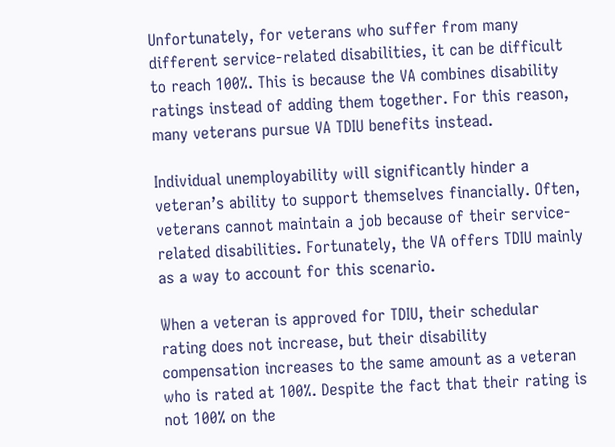Unfortunately, for veterans who suffer from many different service-related disabilities, it can be difficult to reach 100%. This is because the VA combines disability ratings instead of adding them together. For this reason, many veterans pursue VA TDIU benefits instead.

Individual unemployability will significantly hinder a veteran’s ability to support themselves financially. Often, veterans cannot maintain a job because of their service-related disabilities. Fortunately, the VA offers TDIU mainly as a way to account for this scenario.

When a veteran is approved for TDIU, their schedular rating does not increase, but their disability compensation increases to the same amount as a veteran who is rated at 100%. Despite the fact that their rating is not 100% on the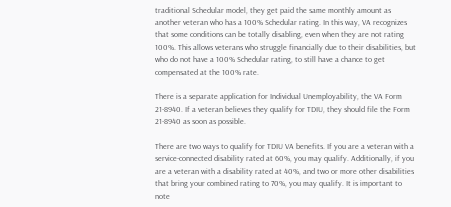traditional Schedular model, they get paid the same monthly amount as another veteran who has a 100% Schedular rating. In this way, VA recognizes that some conditions can be totally disabling, even when they are not rating 100%. This allows veterans who struggle financially due to their disabilities, but who do not have a 100% Schedular rating, to still have a chance to get compensated at the 100% rate.

There is a separate application for Individual Unemployability, the VA Form 21-8940. If a veteran believes they qualify for TDIU, they should file the Form 21-8940 as soon as possible.

There are two ways to qualify for TDIU VA benefits. If you are a veteran with a service-connected disability rated at 60%, you may qualify. Additionally, if you are a veteran with a disability rated at 40%, and two or more other disabilities that bring your combined rating to 70%, you may qualify. It is important to note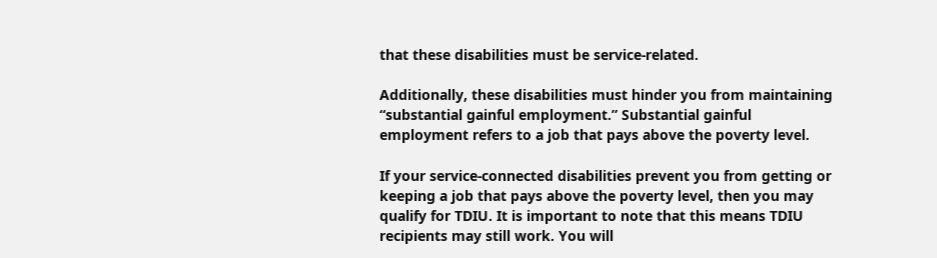that these disabilities must be service-related.

Additionally, these disabilities must hinder you from maintaining “substantial gainful employment.” Substantial gainful employment refers to a job that pays above the poverty level.

If your service-connected disabilities prevent you from getting or keeping a job that pays above the poverty level, then you may qualify for TDIU. It is important to note that this means TDIU recipients may still work. You will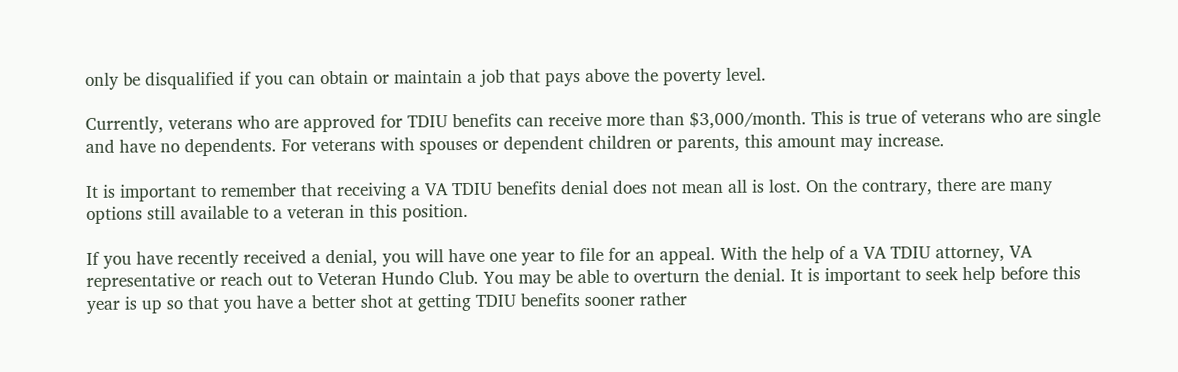only be disqualified if you can obtain or maintain a job that pays above the poverty level.

Currently, veterans who are approved for TDIU benefits can receive more than $3,000/month. This is true of veterans who are single and have no dependents. For veterans with spouses or dependent children or parents, this amount may increase.

It is important to remember that receiving a VA TDIU benefits denial does not mean all is lost. On the contrary, there are many options still available to a veteran in this position.

If you have recently received a denial, you will have one year to file for an appeal. With the help of a VA TDIU attorney, VA representative or reach out to Veteran Hundo Club. You may be able to overturn the denial. It is important to seek help before this year is up so that you have a better shot at getting TDIU benefits sooner rather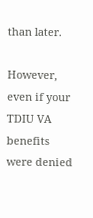than later.

However, even if your TDIU VA benefits were denied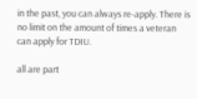in the past, you can always re-apply. There is no limit on the amount of times a veteran can apply for TDIU.

all are part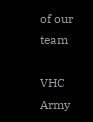of our team

VHC Army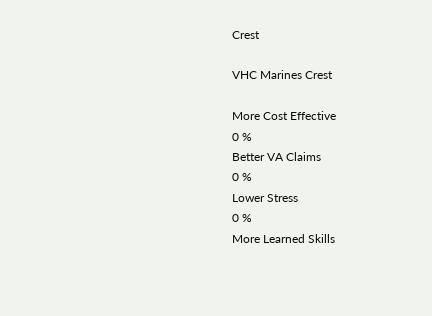Crest

VHC Marines Crest

More Cost Effective
0 %
Better VA Claims
0 %
Lower Stress
0 %
More Learned Skills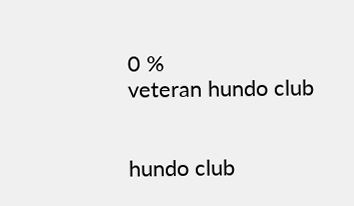0 %
veteran hundo club


hundo club